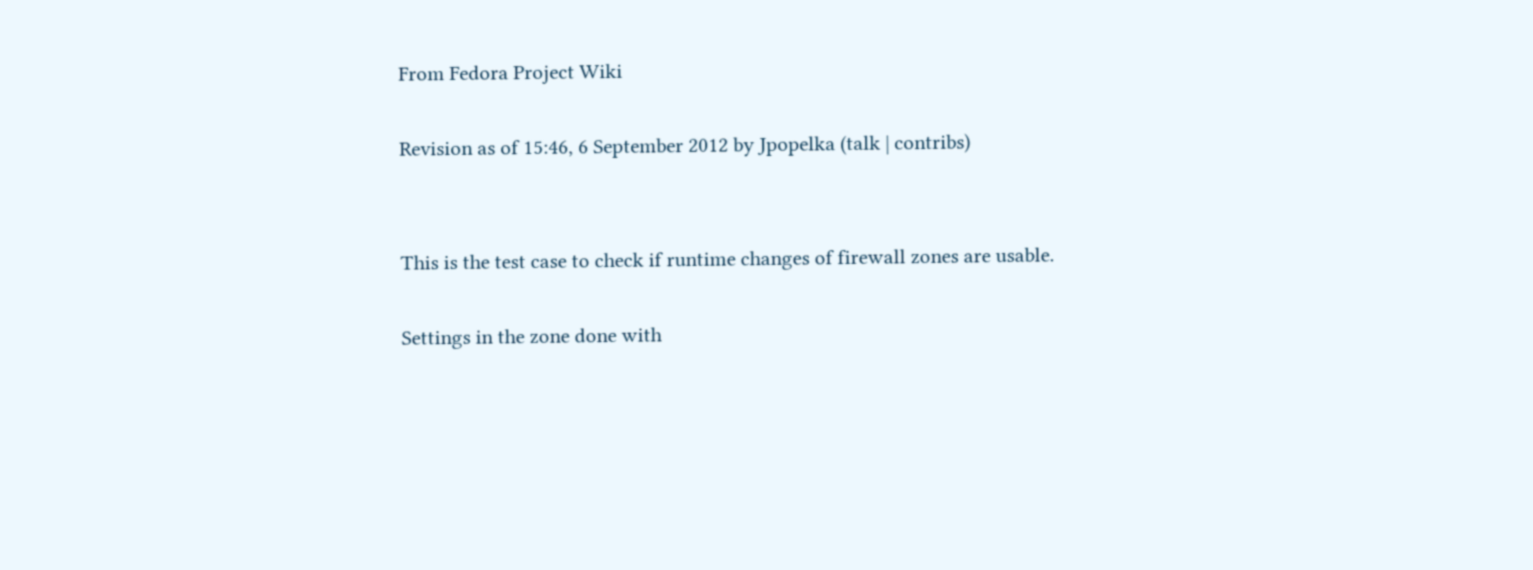From Fedora Project Wiki

Revision as of 15:46, 6 September 2012 by Jpopelka (talk | contribs)


This is the test case to check if runtime changes of firewall zones are usable.

Settings in the zone done with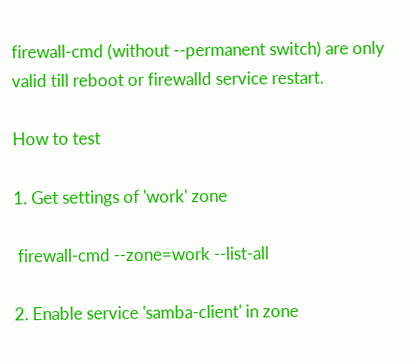firewall-cmd (without --permanent switch) are only valid till reboot or firewalld service restart.

How to test

1. Get settings of 'work' zone

 firewall-cmd --zone=work --list-all

2. Enable service 'samba-client' in zone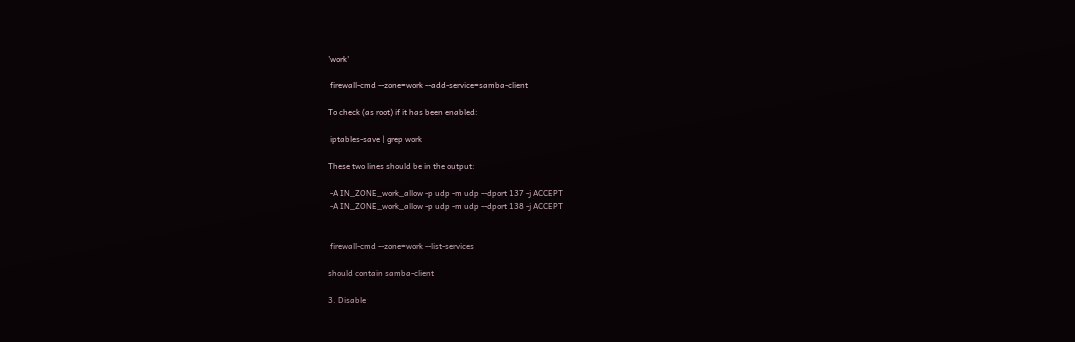'work'

 firewall-cmd --zone=work --add-service=samba-client

To check (as root) if it has been enabled:

 iptables-save | grep work

These two lines should be in the output:

 -A IN_ZONE_work_allow -p udp -m udp --dport 137 -j ACCEPT
 -A IN_ZONE_work_allow -p udp -m udp --dport 138 -j ACCEPT


 firewall-cmd --zone=work --list-services

should contain samba-client

3. Disable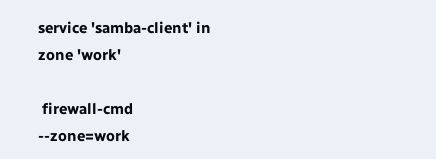service 'samba-client' in zone 'work'

 firewall-cmd --zone=work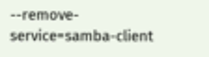--remove-service=samba-client